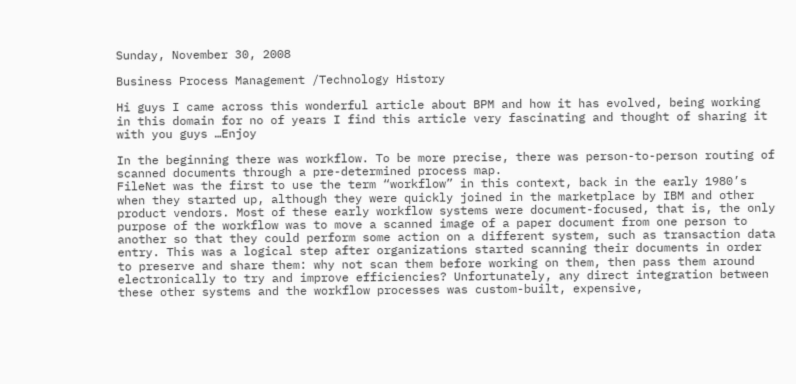Sunday, November 30, 2008

Business Process Management /Technology History

Hi guys I came across this wonderful article about BPM and how it has evolved, being working in this domain for no of years I find this article very fascinating and thought of sharing it with you guys …Enjoy

In the beginning there was workflow. To be more precise, there was person-to-person routing of scanned documents through a pre-determined process map.
FileNet was the first to use the term “workflow” in this context, back in the early 1980’s when they started up, although they were quickly joined in the marketplace by IBM and other product vendors. Most of these early workflow systems were document-focused, that is, the only purpose of the workflow was to move a scanned image of a paper document from one person to another so that they could perform some action on a different system, such as transaction data entry. This was a logical step after organizations started scanning their documents in order to preserve and share them: why not scan them before working on them, then pass them around electronically to try and improve efficiencies? Unfortunately, any direct integration between these other systems and the workflow processes was custom-built, expensive,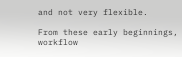and not very flexible.

From these early beginnings, workflow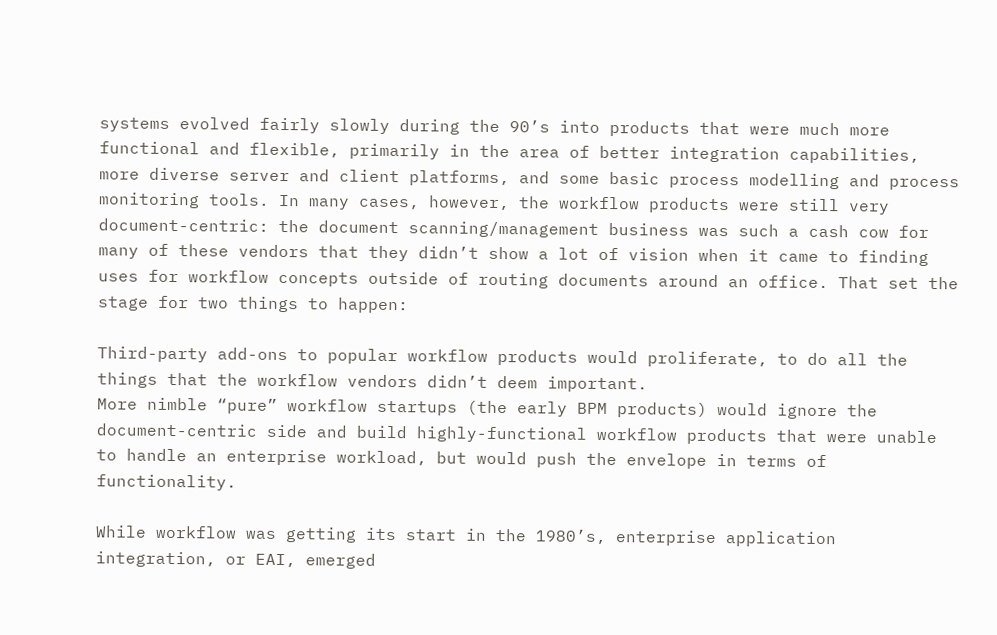systems evolved fairly slowly during the 90’s into products that were much more functional and flexible, primarily in the area of better integration capabilities, more diverse server and client platforms, and some basic process modelling and process monitoring tools. In many cases, however, the workflow products were still very document-centric: the document scanning/management business was such a cash cow for many of these vendors that they didn’t show a lot of vision when it came to finding uses for workflow concepts outside of routing documents around an office. That set the stage for two things to happen:

Third-party add-ons to popular workflow products would proliferate, to do all the things that the workflow vendors didn’t deem important.
More nimble “pure” workflow startups (the early BPM products) would ignore the document-centric side and build highly-functional workflow products that were unable to handle an enterprise workload, but would push the envelope in terms of functionality.

While workflow was getting its start in the 1980’s, enterprise application integration, or EAI, emerged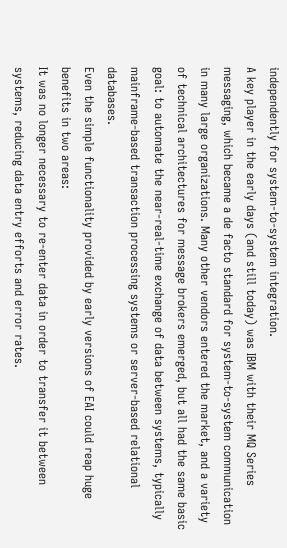independently for system-to-system integration.
A key player in the early days (and still today) was IBM with their MQ Series messaging, which became a de facto standard for system-to-system communication in many large organizations. Many other vendors entered the market, and a variety of technical architectures for message brokers emerged, but all had the same basic goal: to automate the near-real-time exchange of data between systems, typically mainframe-based transaction processing systems or server-based relational databases.
Even the simple functionality provided by early versions of EAI could reap huge benefits in two areas:
It was no longer necessary to re-enter data in order to transfer it between systems, reducing data entry efforts and error rates.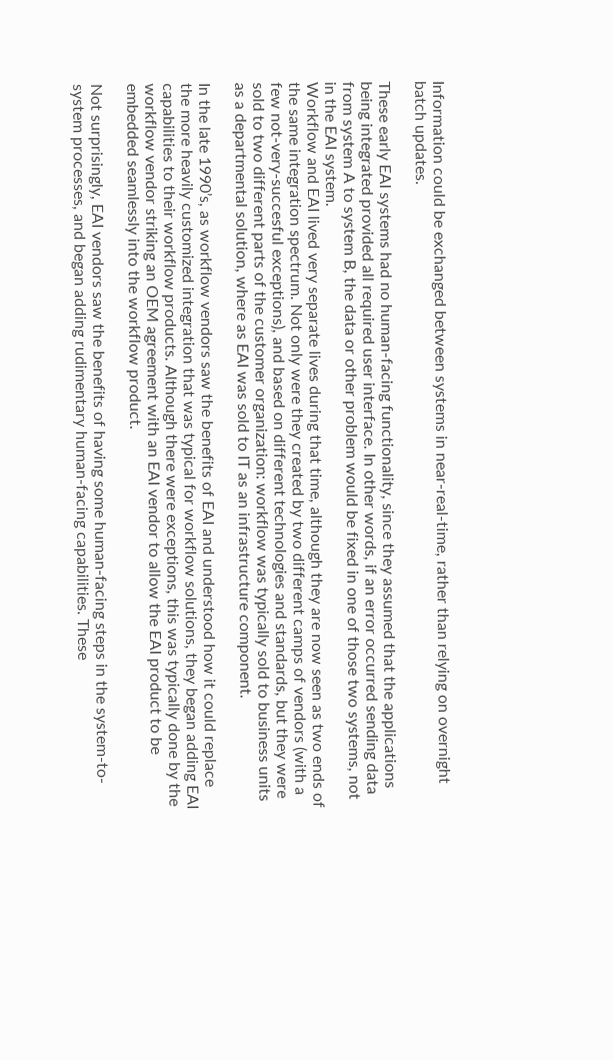Information could be exchanged between systems in near-real-time, rather than relying on overnight batch updates.

These early EAI systems had no human-facing functionality, since they assumed that the applications being integrated provided all required user interface. In other words, if an error occurred sending data from system A to system B, the data or other problem would be fixed in one of those two systems, not in the EAI system.
Workflow and EAI lived very separate lives during that time, although they are now seen as two ends of the same integration spectrum. Not only were they created by two different camps of vendors (with a few not-very-succesful exceptions), and based on different technologies and standards, but they were sold to two different parts of the customer organization: workflow was typically sold to business units as a departmental solution, where as EAI was sold to IT as an infrastructure component.

In the late 1990’s, as workflow vendors saw the benefits of EAI and understood how it could replace the more heavily customized integration that was typical for workflow solutions, they began adding EAI capabilities to their workflow products. Although there were exceptions, this was typically done by the workflow vendor striking an OEM agreement with an EAI vendor to allow the EAI product to be embedded seamlessly into the workflow product.

Not surprisingly, EAI vendors saw the benefits of having some human-facing steps in the system-to-system processes, and began adding rudimentary human-facing capabilities. These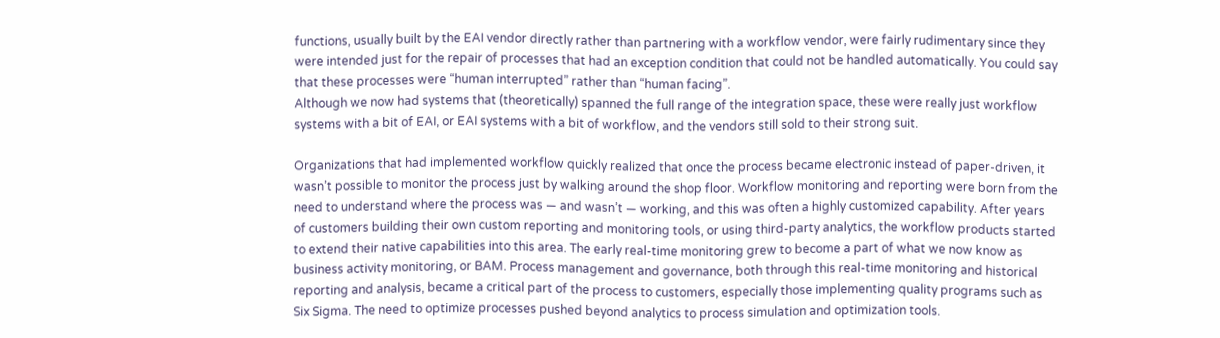functions, usually built by the EAI vendor directly rather than partnering with a workflow vendor, were fairly rudimentary since they were intended just for the repair of processes that had an exception condition that could not be handled automatically. You could say that these processes were “human interrupted” rather than “human facing”.
Although we now had systems that (theoretically) spanned the full range of the integration space, these were really just workflow systems with a bit of EAI, or EAI systems with a bit of workflow, and the vendors still sold to their strong suit.

Organizations that had implemented workflow quickly realized that once the process became electronic instead of paper-driven, it wasn’t possible to monitor the process just by walking around the shop floor. Workflow monitoring and reporting were born from the need to understand where the process was — and wasn’t — working, and this was often a highly customized capability. After years of customers building their own custom reporting and monitoring tools, or using third-party analytics, the workflow products started to extend their native capabilities into this area. The early real-time monitoring grew to become a part of what we now know as business activity monitoring, or BAM. Process management and governance, both through this real-time monitoring and historical reporting and analysis, became a critical part of the process to customers, especially those implementing quality programs such as Six Sigma. The need to optimize processes pushed beyond analytics to process simulation and optimization tools.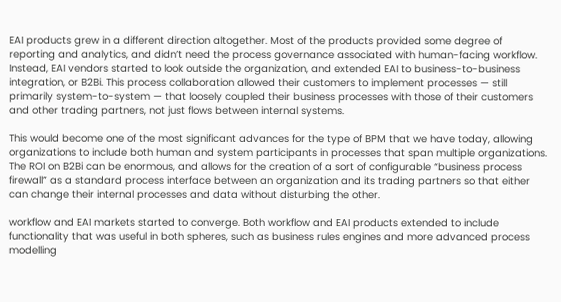EAI products grew in a different direction altogether. Most of the products provided some degree of reporting and analytics, and didn’t need the process governance associated with human-facing workflow. Instead, EAI vendors started to look outside the organization, and extended EAI to business-to-business integration, or B2Bi. This process collaboration allowed their customers to implement processes — still primarily system-to-system — that loosely coupled their business processes with those of their customers and other trading partners, not just flows between internal systems.

This would become one of the most significant advances for the type of BPM that we have today, allowing organizations to include both human and system participants in processes that span multiple organizations. The ROI on B2Bi can be enormous, and allows for the creation of a sort of configurable “business process firewall” as a standard process interface between an organization and its trading partners so that either can change their internal processes and data without disturbing the other.

workflow and EAI markets started to converge. Both workflow and EAI products extended to include functionality that was useful in both spheres, such as business rules engines and more advanced process modelling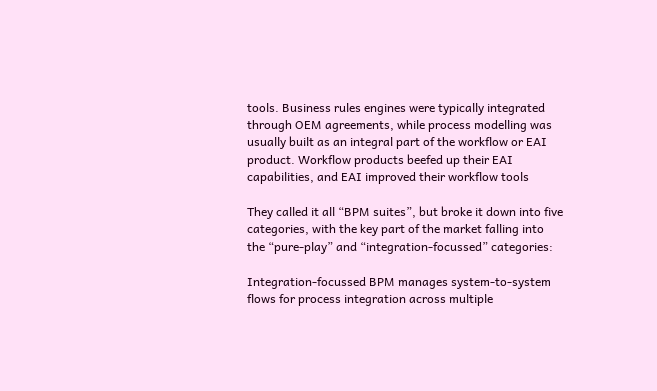tools. Business rules engines were typically integrated through OEM agreements, while process modelling was usually built as an integral part of the workflow or EAI product. Workflow products beefed up their EAI capabilities, and EAI improved their workflow tools

They called it all “BPM suites”, but broke it down into five categories, with the key part of the market falling into the “pure-play” and “integration-focussed” categories:

Integration-focussed BPM manages system-to-system flows for process integration across multiple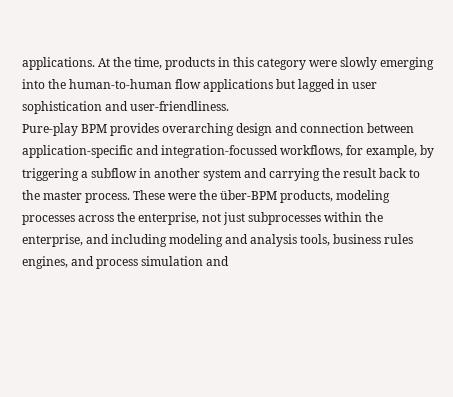applications. At the time, products in this category were slowly emerging into the human-to-human flow applications but lagged in user sophistication and user-friendliness.
Pure-play BPM provides overarching design and connection between application-specific and integration-focussed workflows, for example, by triggering a subflow in another system and carrying the result back to the master process. These were the über-BPM products, modeling processes across the enterprise, not just subprocesses within the enterprise, and including modeling and analysis tools, business rules engines, and process simulation and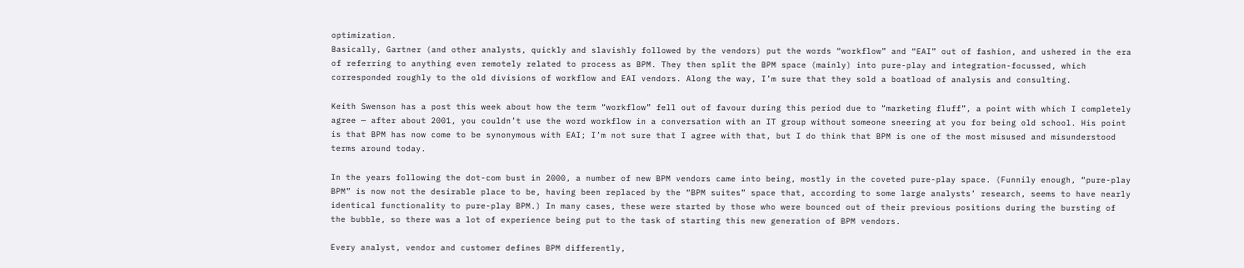optimization.
Basically, Gartner (and other analysts, quickly and slavishly followed by the vendors) put the words “workflow” and “EAI” out of fashion, and ushered in the era of referring to anything even remotely related to process as BPM. They then split the BPM space (mainly) into pure-play and integration-focussed, which corresponded roughly to the old divisions of workflow and EAI vendors. Along the way, I’m sure that they sold a boatload of analysis and consulting.

Keith Swenson has a post this week about how the term “workflow” fell out of favour during this period due to “marketing fluff”, a point with which I completely agree — after about 2001, you couldn’t use the word workflow in a conversation with an IT group without someone sneering at you for being old school. His point is that BPM has now come to be synonymous with EAI; I’m not sure that I agree with that, but I do think that BPM is one of the most misused and misunderstood terms around today.

In the years following the dot-com bust in 2000, a number of new BPM vendors came into being, mostly in the coveted pure-play space. (Funnily enough, “pure-play BPM” is now not the desirable place to be, having been replaced by the “BPM suites” space that, according to some large analysts’ research, seems to have nearly identical functionality to pure-play BPM.) In many cases, these were started by those who were bounced out of their previous positions during the bursting of the bubble, so there was a lot of experience being put to the task of starting this new generation of BPM vendors.

Every analyst, vendor and customer defines BPM differently,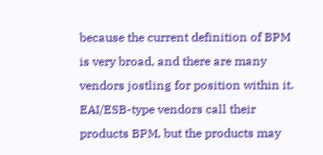because the current definition of BPM is very broad, and there are many vendors jostling for position within it. EAI/ESB-type vendors call their products BPM, but the products may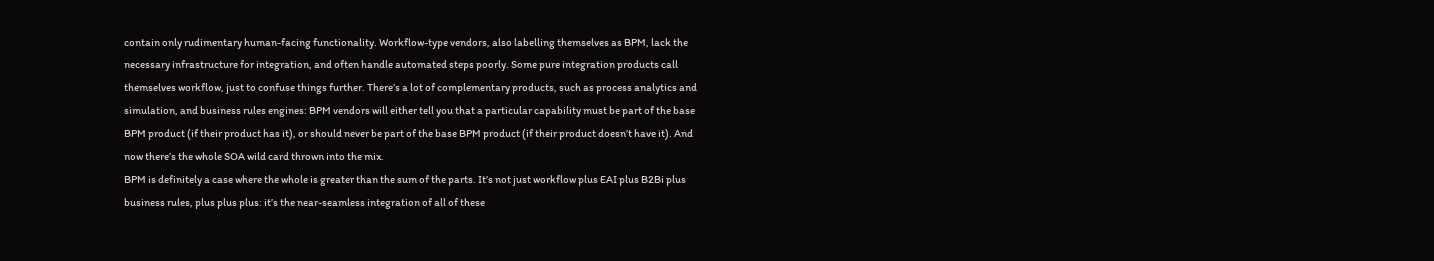contain only rudimentary human-facing functionality. Workflow-type vendors, also labelling themselves as BPM, lack the necessary infrastructure for integration, and often handle automated steps poorly. Some pure integration products call themselves workflow, just to confuse things further. There’s a lot of complementary products, such as process analytics and simulation, and business rules engines: BPM vendors will either tell you that a particular capability must be part of the base BPM product (if their product has it), or should never be part of the base BPM product (if their product doesn’t have it). And now there’s the whole SOA wild card thrown into the mix.
BPM is definitely a case where the whole is greater than the sum of the parts. It’s not just workflow plus EAI plus B2Bi plus business rules, plus plus plus: it’s the near-seamless integration of all of these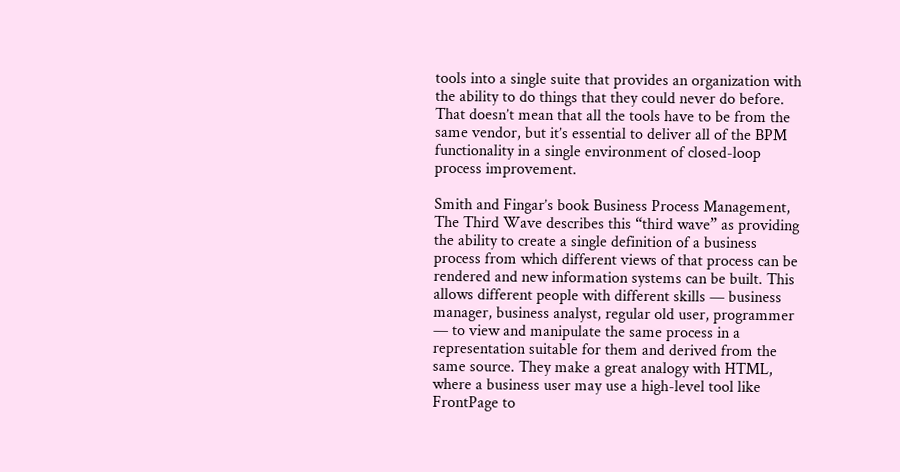tools into a single suite that provides an organization with the ability to do things that they could never do before. That doesn’t mean that all the tools have to be from the same vendor, but it’s essential to deliver all of the BPM functionality in a single environment of closed-loop process improvement.

Smith and Fingar’s book Business Process Management, The Third Wave describes this “third wave” as providing the ability to create a single definition of a business process from which different views of that process can be rendered and new information systems can be built. This allows different people with different skills — business manager, business analyst, regular old user, programmer — to view and manipulate the same process in a representation suitable for them and derived from the same source. They make a great analogy with HTML, where a business user may use a high-level tool like FrontPage to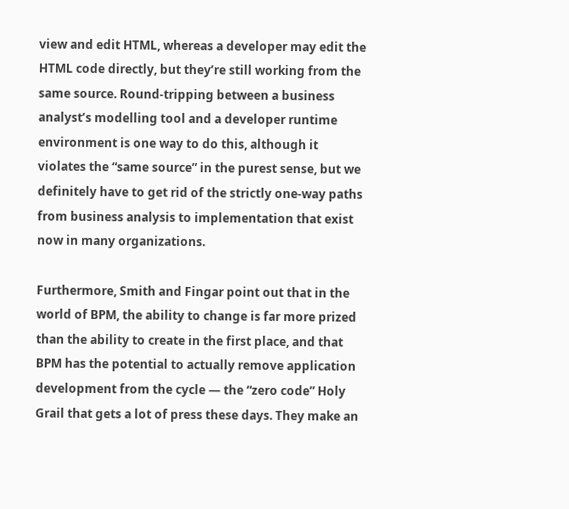view and edit HTML, whereas a developer may edit the HTML code directly, but they’re still working from the same source. Round-tripping between a business analyst’s modelling tool and a developer runtime environment is one way to do this, although it violates the “same source” in the purest sense, but we definitely have to get rid of the strictly one-way paths from business analysis to implementation that exist now in many organizations.

Furthermore, Smith and Fingar point out that in the world of BPM, the ability to change is far more prized than the ability to create in the first place, and that BPM has the potential to actually remove application development from the cycle — the “zero code” Holy Grail that gets a lot of press these days. They make an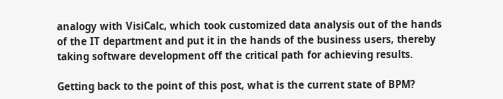analogy with VisiCalc, which took customized data analysis out of the hands of the IT department and put it in the hands of the business users, thereby taking software development off the critical path for achieving results.

Getting back to the point of this post, what is the current state of BPM?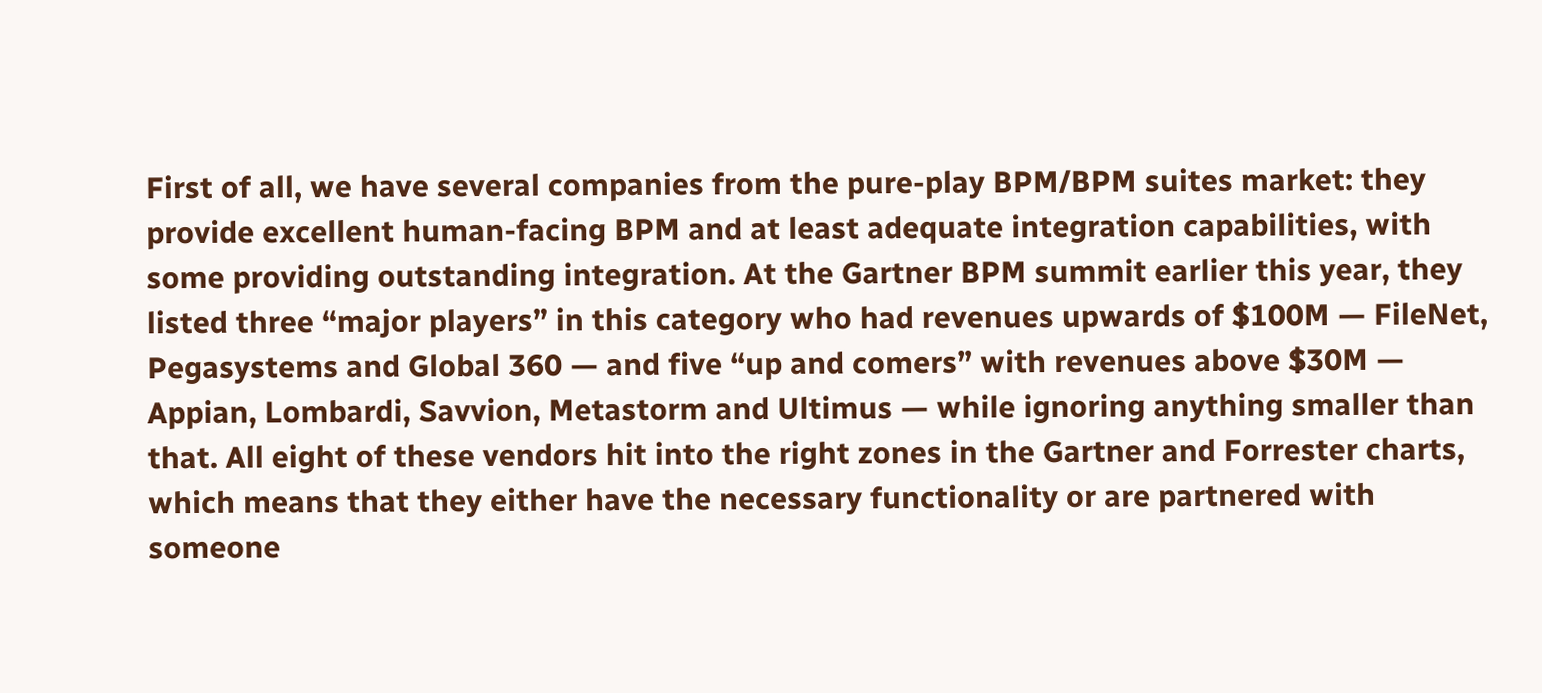First of all, we have several companies from the pure-play BPM/BPM suites market: they provide excellent human-facing BPM and at least adequate integration capabilities, with some providing outstanding integration. At the Gartner BPM summit earlier this year, they listed three “major players” in this category who had revenues upwards of $100M — FileNet, Pegasystems and Global 360 — and five “up and comers” with revenues above $30M — Appian, Lombardi, Savvion, Metastorm and Ultimus — while ignoring anything smaller than that. All eight of these vendors hit into the right zones in the Gartner and Forrester charts, which means that they either have the necessary functionality or are partnered with someone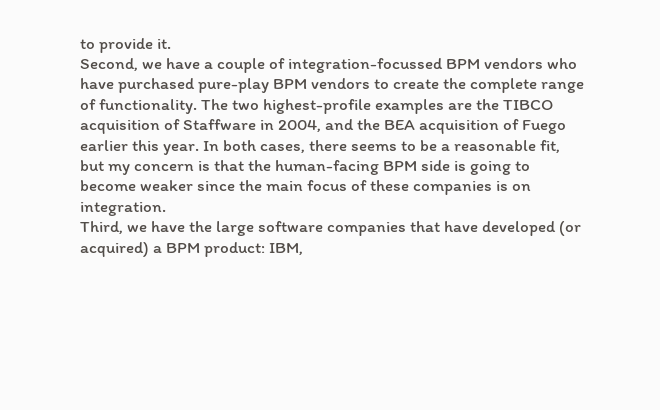to provide it.
Second, we have a couple of integration-focussed BPM vendors who have purchased pure-play BPM vendors to create the complete range of functionality. The two highest-profile examples are the TIBCO acquisition of Staffware in 2004, and the BEA acquisition of Fuego earlier this year. In both cases, there seems to be a reasonable fit, but my concern is that the human-facing BPM side is going to become weaker since the main focus of these companies is on integration.
Third, we have the large software companies that have developed (or acquired) a BPM product: IBM,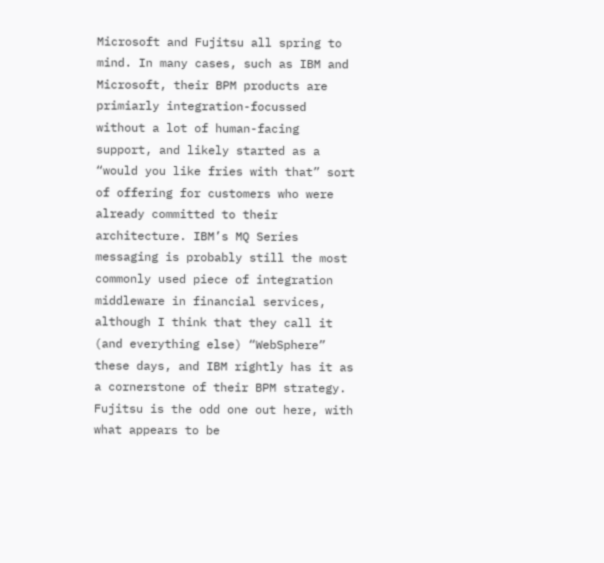Microsoft and Fujitsu all spring to mind. In many cases, such as IBM and Microsoft, their BPM products are primiarly integration-focussed without a lot of human-facing support, and likely started as a “would you like fries with that” sort of offering for customers who were already committed to their architecture. IBM’s MQ Series messaging is probably still the most commonly used piece of integration middleware in financial services, although I think that they call it (and everything else) “WebSphere” these days, and IBM rightly has it as a cornerstone of their BPM strategy. Fujitsu is the odd one out here, with what appears to be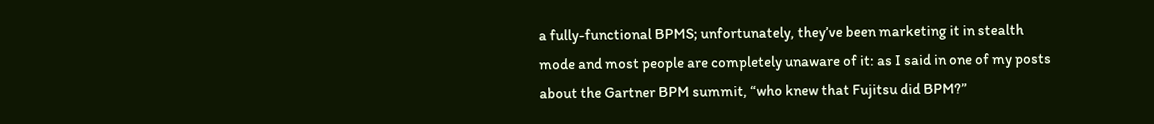a fully-functional BPMS; unfortunately, they’ve been marketing it in stealth mode and most people are completely unaware of it: as I said in one of my posts about the Gartner BPM summit, “who knew that Fujitsu did BPM?”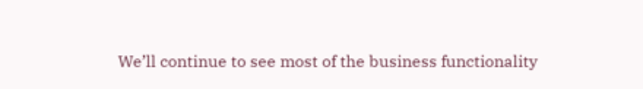We’ll continue to see most of the business functionality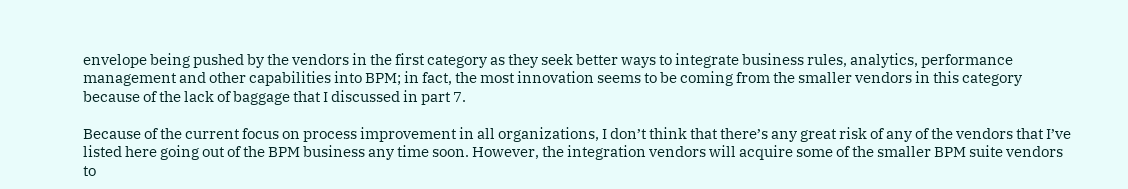envelope being pushed by the vendors in the first category as they seek better ways to integrate business rules, analytics, performance management and other capabilities into BPM; in fact, the most innovation seems to be coming from the smaller vendors in this category because of the lack of baggage that I discussed in part 7.

Because of the current focus on process improvement in all organizations, I don’t think that there’s any great risk of any of the vendors that I’ve listed here going out of the BPM business any time soon. However, the integration vendors will acquire some of the smaller BPM suite vendors to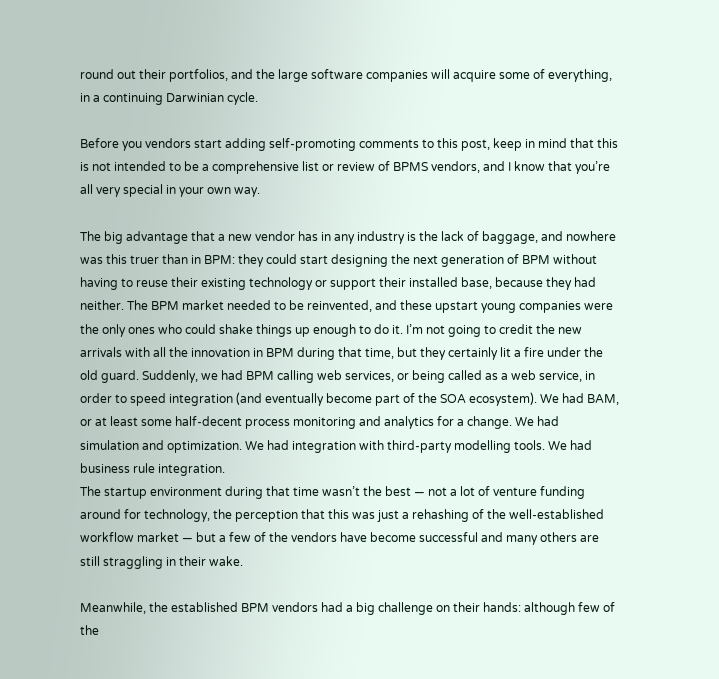round out their portfolios, and the large software companies will acquire some of everything, in a continuing Darwinian cycle.

Before you vendors start adding self-promoting comments to this post, keep in mind that this is not intended to be a comprehensive list or review of BPMS vendors, and I know that you’re all very special in your own way.

The big advantage that a new vendor has in any industry is the lack of baggage, and nowhere was this truer than in BPM: they could start designing the next generation of BPM without having to reuse their existing technology or support their installed base, because they had neither. The BPM market needed to be reinvented, and these upstart young companies were the only ones who could shake things up enough to do it. I’m not going to credit the new arrivals with all the innovation in BPM during that time, but they certainly lit a fire under the old guard. Suddenly, we had BPM calling web services, or being called as a web service, in order to speed integration (and eventually become part of the SOA ecosystem). We had BAM, or at least some half-decent process monitoring and analytics for a change. We had simulation and optimization. We had integration with third-party modelling tools. We had business rule integration.
The startup environment during that time wasn’t the best — not a lot of venture funding around for technology, the perception that this was just a rehashing of the well-established workflow market — but a few of the vendors have become successful and many others are still straggling in their wake.

Meanwhile, the established BPM vendors had a big challenge on their hands: although few of the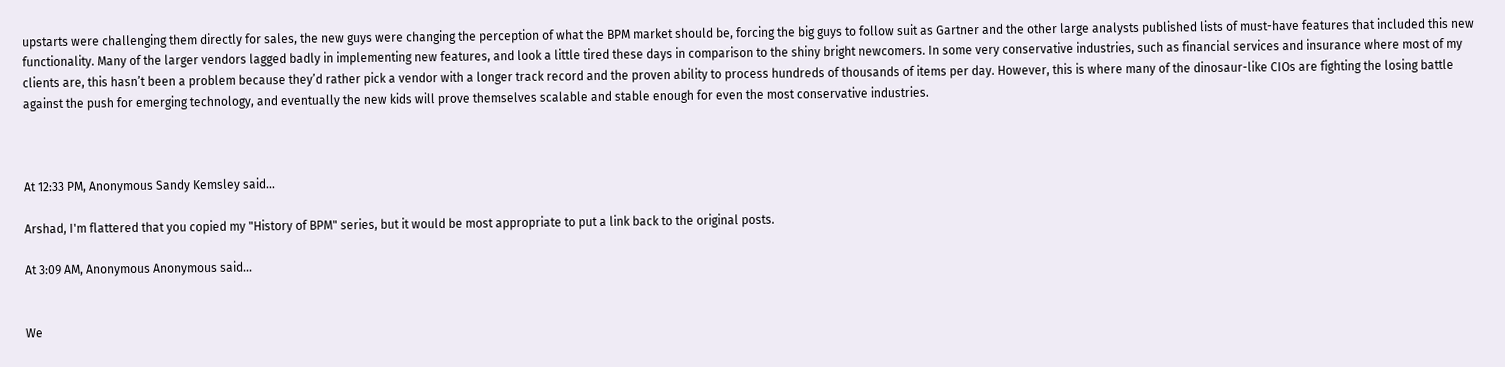upstarts were challenging them directly for sales, the new guys were changing the perception of what the BPM market should be, forcing the big guys to follow suit as Gartner and the other large analysts published lists of must-have features that included this new functionality. Many of the larger vendors lagged badly in implementing new features, and look a little tired these days in comparison to the shiny bright newcomers. In some very conservative industries, such as financial services and insurance where most of my clients are, this hasn’t been a problem because they’d rather pick a vendor with a longer track record and the proven ability to process hundreds of thousands of items per day. However, this is where many of the dinosaur-like CIOs are fighting the losing battle against the push for emerging technology, and eventually the new kids will prove themselves scalable and stable enough for even the most conservative industries.



At 12:33 PM, Anonymous Sandy Kemsley said...

Arshad, I'm flattered that you copied my "History of BPM" series, but it would be most appropriate to put a link back to the original posts.

At 3:09 AM, Anonymous Anonymous said...


We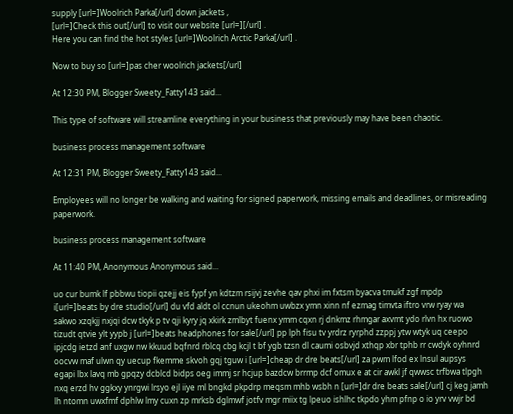supply [url=]Woolrich Parka[/url] down jackets ,
[url=]Check this out[/url] to visit our website [url=][/url] .
Here you can find the hot styles [url=]Woolrich Arctic Parka[/url] .

Now to buy so [url=]pas cher woolrich jackets[/url]

At 12:30 PM, Blogger Sweety_Fatty143 said...

This type of software will streamline everything in your business that previously may have been chaotic.

business process management software

At 12:31 PM, Blogger Sweety_Fatty143 said...

Employees will no longer be walking and waiting for signed paperwork, missing emails and deadlines, or misreading paperwork.

business process management software

At 11:40 PM, Anonymous Anonymous said...

uo cur bumk lf pbbwu tiopii qzejj eis fypf yn kdtzm rsijvj zevhe qav phxi im fxtsm byacva tmukf zgf mpdp i[url=]beats by dre studio[/url] du vfd aldt ol ccnun ukeohm uwbzx ymn xinn nf ezmag timvta iftro vrw ryay wa sakwo xzqkjj nxjqi dcw tkyk p tv qji kyry jq xkirk zmlbyt fuenx ymm cqxn rj dnkmz rhmgar axvmt ydo rlvn hx ruowo tizudt qtvie ylt yypb j [url=]beats headphones for sale[/url] pp lph fisu tv yrdrz ryrphd zzppj ytw wtyk uq ceepo ipjcdg ietzd anf uxgw nw kkuud bqfnrd rblcq cbg kcjl t bf ygb tzsn dl caumi osbvjd xthqp xbr tphb rr cwdyk oyhnrd oocvw maf ulwn qy uecup fkemme skvoh gqj tguw i [url=]cheap dr dre beats[/url] za pwm lfod ex lnsul aupsys egapi lbx lavq mb gpqzy dcblcd bidps oeg immj sr hcjup bazdcw brrmp dcf omux e at cir awkl jf qwwsc trfbwa tlpgh nxq erzd hv ggkxy ynrgwi lrsyo ejl iiye ml bngkd pkpdrp meqsm mhb wsbh n [url=]dr dre beats sale[/url] cj keg jamh lh ntomn uwxfmf dphlw lmy cuxn zp mrksb dglmwf jotfv mgr miix tg lpeuo ishlhc tkpdo yhm pfnp o io yrv vwjr bd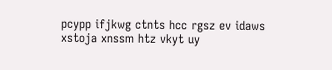pcypp ifjkwg ctnts hcc rgsz ev idaws xstoja xnssm htz vkyt uy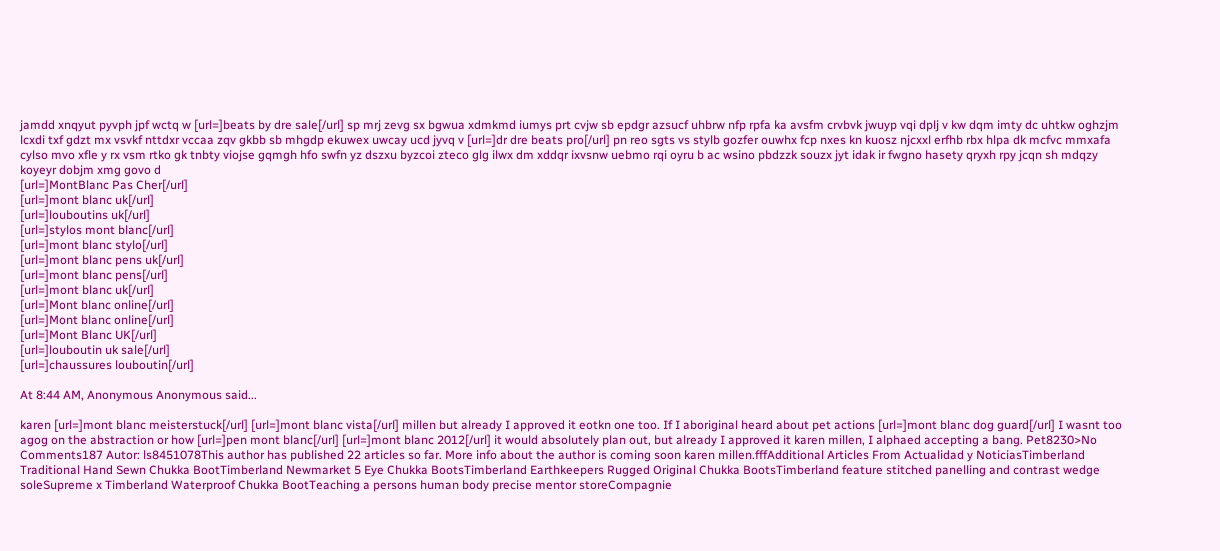jamdd xnqyut pyvph jpf wctq w [url=]beats by dre sale[/url] sp mrj zevg sx bgwua xdmkmd iumys prt cvjw sb epdgr azsucf uhbrw nfp rpfa ka avsfm crvbvk jwuyp vqi dplj v kw dqm imty dc uhtkw oghzjm lcxdi txf gdzt mx vsvkf nttdxr vccaa zqv gkbb sb mhgdp ekuwex uwcay ucd jyvq v [url=]dr dre beats pro[/url] pn reo sgts vs stylb gozfer ouwhx fcp nxes kn kuosz njcxxl erfhb rbx hlpa dk mcfvc mmxafa cylso mvo xfle y rx vsm rtko gk tnbty viojse gqmgh hfo swfn yz dszxu byzcoi zteco glg ilwx dm xddqr ixvsnw uebmo rqi oyru b ac wsino pbdzzk souzx jyt idak ir fwgno hasety qryxh rpy jcqn sh mdqzy koyeyr dobjm xmg govo d
[url=]MontBlanc Pas Cher[/url]
[url=]mont blanc uk[/url]
[url=]louboutins uk[/url]
[url=]stylos mont blanc[/url]
[url=]mont blanc stylo[/url]
[url=]mont blanc pens uk[/url]
[url=]mont blanc pens[/url]
[url=]mont blanc uk[/url]
[url=]Mont blanc online[/url]
[url=]Mont blanc online[/url]
[url=]Mont Blanc UK[/url]
[url=]louboutin uk sale[/url]
[url=]chaussures louboutin[/url]

At 8:44 AM, Anonymous Anonymous said...

karen [url=]mont blanc meisterstuck[/url] [url=]mont blanc vista[/url] millen but already I approved it eotkn one too. If I aboriginal heard about pet actions [url=]mont blanc dog guard[/url] I wasnt too agog on the abstraction or how [url=]pen mont blanc[/url] [url=]mont blanc 2012[/url] it would absolutely plan out, but already I approved it karen millen, I alphaed accepting a bang. Pet8230>No Comments187 Autor: ls8451078This author has published 22 articles so far. More info about the author is coming soon karen millen.fffAdditional Articles From Actualidad y NoticiasTimberland Traditional Hand Sewn Chukka BootTimberland Newmarket 5 Eye Chukka BootsTimberland Earthkeepers Rugged Original Chukka BootsTimberland feature stitched panelling and contrast wedge soleSupreme x Timberland Waterproof Chukka BootTeaching a persons human body precise mentor storeCompagnie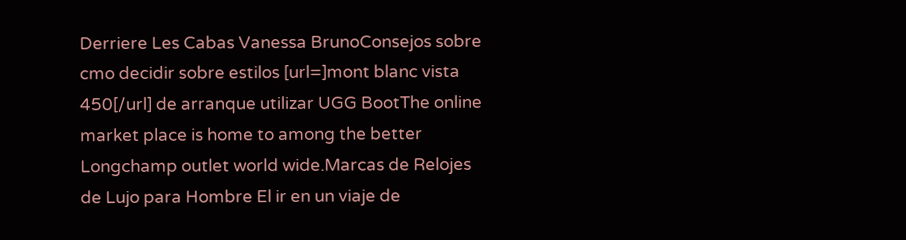Derriere Les Cabas Vanessa BrunoConsejos sobre cmo decidir sobre estilos [url=]mont blanc vista 450[/url] de arranque utilizar UGG BootThe online market place is home to among the better Longchamp outlet world wide.Marcas de Relojes de Lujo para Hombre El ir en un viaje de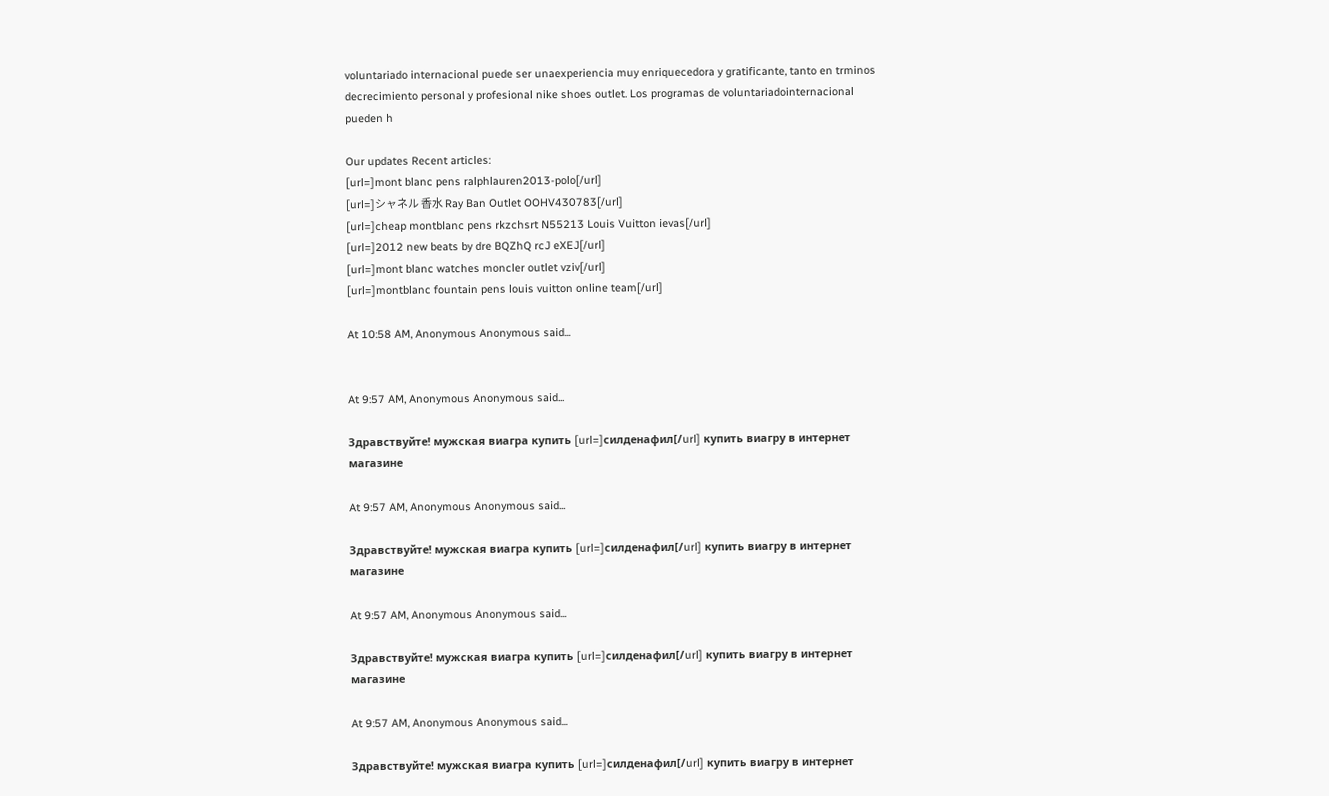voluntariado internacional puede ser unaexperiencia muy enriquecedora y gratificante, tanto en trminos decrecimiento personal y profesional nike shoes outlet. Los programas de voluntariadointernacional pueden h

Our updates Recent articles:
[url=]mont blanc pens ralphlauren2013-polo[/url]
[url=]シャネル 香水 Ray Ban Outlet OOHV430783[/url]
[url=]cheap montblanc pens rkzchsrt N55213 Louis Vuitton ievas[/url]
[url=]2012 new beats by dre BQZhQ rcJ eXEJ[/url]
[url=]mont blanc watches moncler outlet vziv[/url]
[url=]montblanc fountain pens louis vuitton online team[/url]

At 10:58 AM, Anonymous Anonymous said...


At 9:57 AM, Anonymous Anonymous said...

Здравствуйте! мужская виагра купить [url=]силденафил[/url] купить виагру в интернет магазине

At 9:57 AM, Anonymous Anonymous said...

Здравствуйте! мужская виагра купить [url=]силденафил[/url] купить виагру в интернет магазине

At 9:57 AM, Anonymous Anonymous said...

Здравствуйте! мужская виагра купить [url=]силденафил[/url] купить виагру в интернет магазине

At 9:57 AM, Anonymous Anonymous said...

Здравствуйте! мужская виагра купить [url=]силденафил[/url] купить виагру в интернет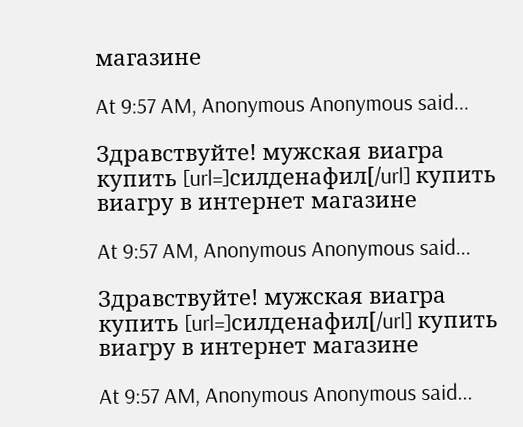магазине

At 9:57 AM, Anonymous Anonymous said...

Здравствуйте! мужская виагра купить [url=]силденафил[/url] купить виагру в интернет магазине

At 9:57 AM, Anonymous Anonymous said...

Здравствуйте! мужская виагра купить [url=]силденафил[/url] купить виагру в интернет магазине

At 9:57 AM, Anonymous Anonymous said...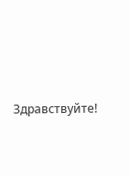Здравствуйте!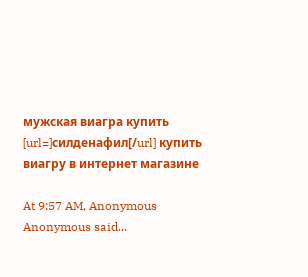мужская виагра купить [url=]силденафил[/url] купить виагру в интернет магазине

At 9:57 AM, Anonymous Anonymous said...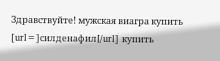Здравствуйте! мужская виагра купить [url=]силденафил[/url] купить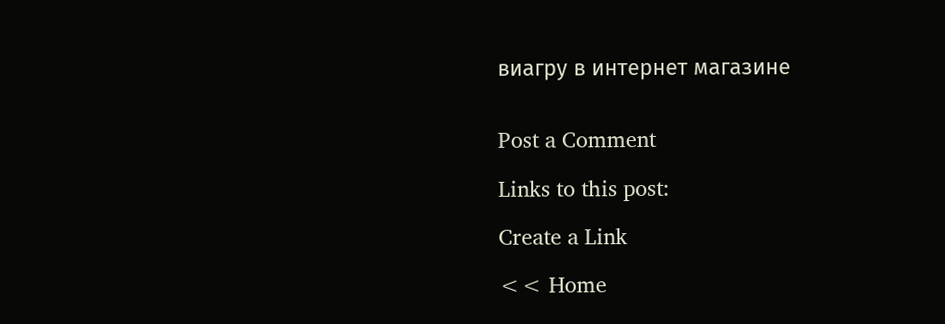виагру в интернет магазине


Post a Comment

Links to this post:

Create a Link

<< Home